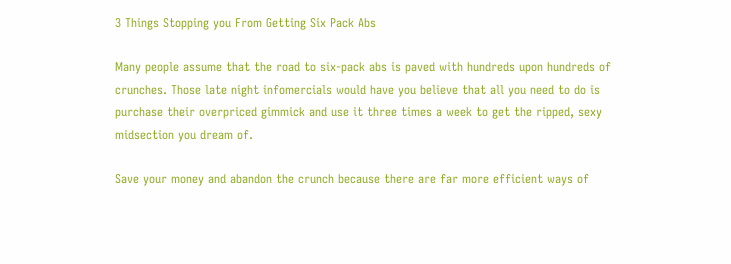3 Things Stopping you From Getting Six Pack Abs

Many people assume that the road to six-pack abs is paved with hundreds upon hundreds of crunches. Those late night infomercials would have you believe that all you need to do is purchase their overpriced gimmick and use it three times a week to get the ripped, sexy midsection you dream of.

Save your money and abandon the crunch because there are far more efficient ways of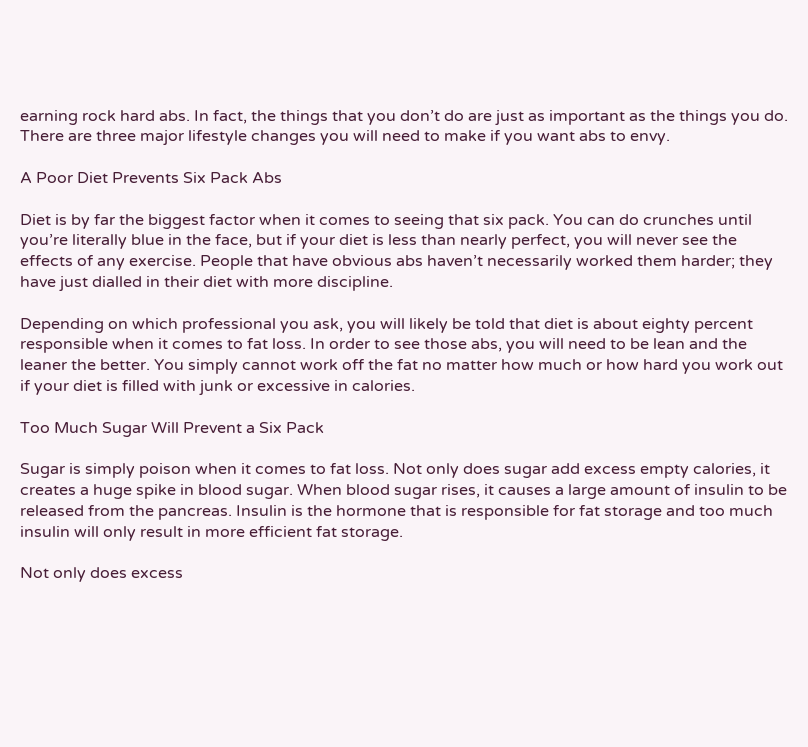earning rock hard abs. In fact, the things that you don’t do are just as important as the things you do. There are three major lifestyle changes you will need to make if you want abs to envy.

A Poor Diet Prevents Six Pack Abs

Diet is by far the biggest factor when it comes to seeing that six pack. You can do crunches until you’re literally blue in the face, but if your diet is less than nearly perfect, you will never see the effects of any exercise. People that have obvious abs haven’t necessarily worked them harder; they have just dialled in their diet with more discipline.

Depending on which professional you ask, you will likely be told that diet is about eighty percent responsible when it comes to fat loss. In order to see those abs, you will need to be lean and the leaner the better. You simply cannot work off the fat no matter how much or how hard you work out if your diet is filled with junk or excessive in calories.

Too Much Sugar Will Prevent a Six Pack

Sugar is simply poison when it comes to fat loss. Not only does sugar add excess empty calories, it creates a huge spike in blood sugar. When blood sugar rises, it causes a large amount of insulin to be released from the pancreas. Insulin is the hormone that is responsible for fat storage and too much insulin will only result in more efficient fat storage.

Not only does excess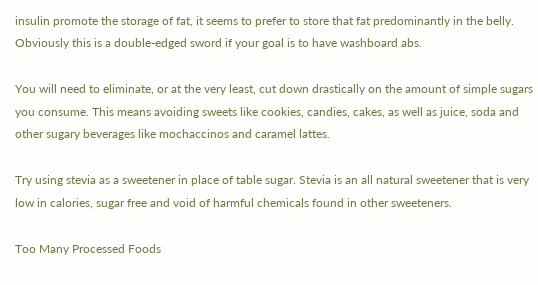insulin promote the storage of fat, it seems to prefer to store that fat predominantly in the belly. Obviously this is a double-edged sword if your goal is to have washboard abs.

You will need to eliminate, or at the very least, cut down drastically on the amount of simple sugars you consume. This means avoiding sweets like cookies, candies, cakes, as well as juice, soda and other sugary beverages like mochaccinos and caramel lattes.

Try using stevia as a sweetener in place of table sugar. Stevia is an all natural sweetener that is very low in calories, sugar free and void of harmful chemicals found in other sweeteners.

Too Many Processed Foods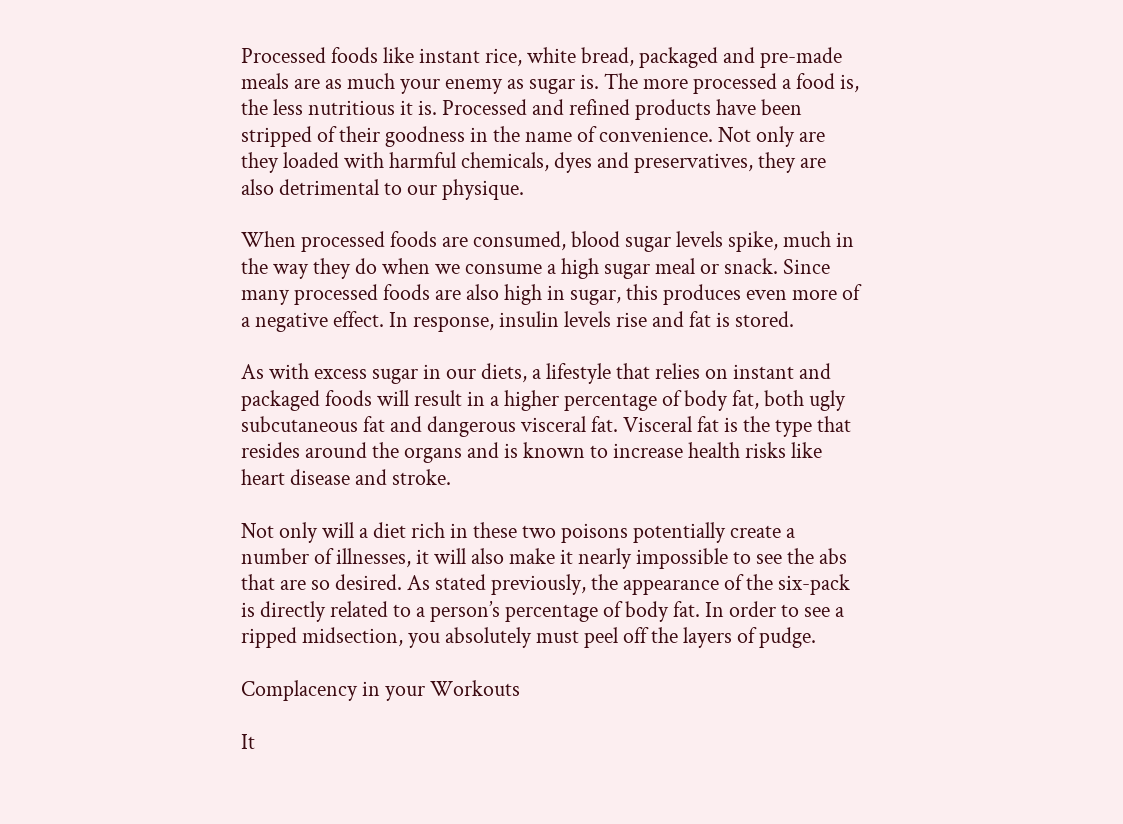Processed foods like instant rice, white bread, packaged and pre-made meals are as much your enemy as sugar is. The more processed a food is, the less nutritious it is. Processed and refined products have been stripped of their goodness in the name of convenience. Not only are they loaded with harmful chemicals, dyes and preservatives, they are also detrimental to our physique.

When processed foods are consumed, blood sugar levels spike, much in the way they do when we consume a high sugar meal or snack. Since many processed foods are also high in sugar, this produces even more of a negative effect. In response, insulin levels rise and fat is stored.

As with excess sugar in our diets, a lifestyle that relies on instant and packaged foods will result in a higher percentage of body fat, both ugly subcutaneous fat and dangerous visceral fat. Visceral fat is the type that resides around the organs and is known to increase health risks like heart disease and stroke.

Not only will a diet rich in these two poisons potentially create a number of illnesses, it will also make it nearly impossible to see the abs that are so desired. As stated previously, the appearance of the six-pack is directly related to a person’s percentage of body fat. In order to see a ripped midsection, you absolutely must peel off the layers of pudge.

Complacency in your Workouts

It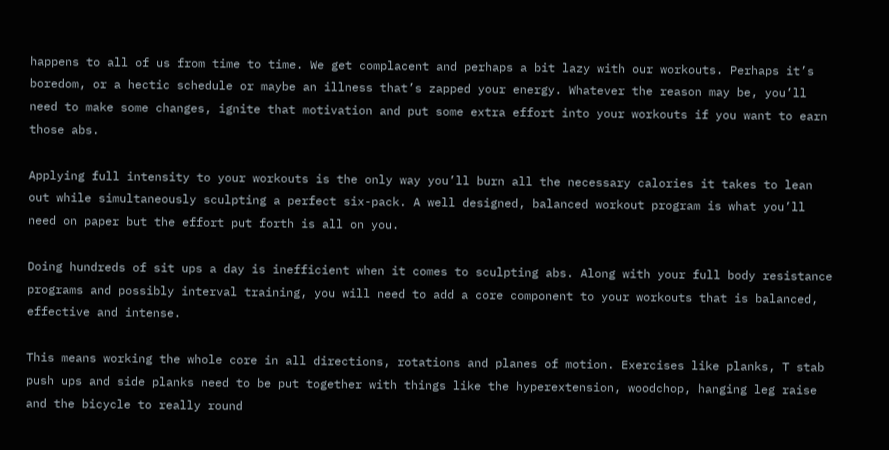happens to all of us from time to time. We get complacent and perhaps a bit lazy with our workouts. Perhaps it’s boredom, or a hectic schedule or maybe an illness that’s zapped your energy. Whatever the reason may be, you’ll need to make some changes, ignite that motivation and put some extra effort into your workouts if you want to earn those abs.

Applying full intensity to your workouts is the only way you’ll burn all the necessary calories it takes to lean out while simultaneously sculpting a perfect six-pack. A well designed, balanced workout program is what you’ll need on paper but the effort put forth is all on you.

Doing hundreds of sit ups a day is inefficient when it comes to sculpting abs. Along with your full body resistance programs and possibly interval training, you will need to add a core component to your workouts that is balanced, effective and intense.

This means working the whole core in all directions, rotations and planes of motion. Exercises like planks, T stab push ups and side planks need to be put together with things like the hyperextension, woodchop, hanging leg raise and the bicycle to really round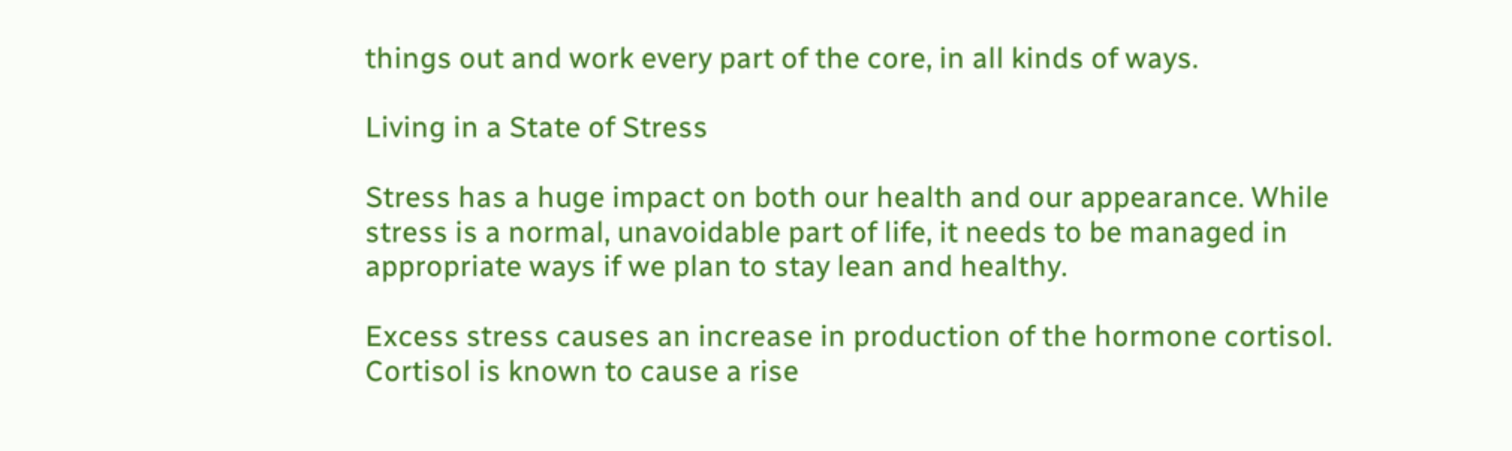things out and work every part of the core, in all kinds of ways.

Living in a State of Stress

Stress has a huge impact on both our health and our appearance. While stress is a normal, unavoidable part of life, it needs to be managed in appropriate ways if we plan to stay lean and healthy.

Excess stress causes an increase in production of the hormone cortisol. Cortisol is known to cause a rise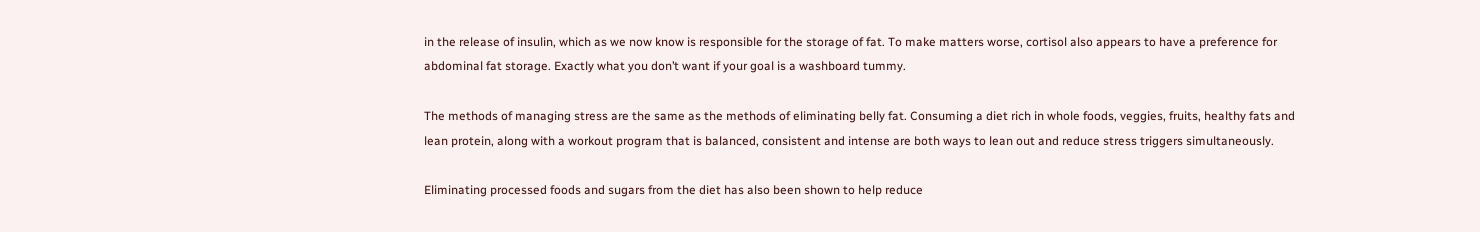in the release of insulin, which as we now know is responsible for the storage of fat. To make matters worse, cortisol also appears to have a preference for abdominal fat storage. Exactly what you don’t want if your goal is a washboard tummy.

The methods of managing stress are the same as the methods of eliminating belly fat. Consuming a diet rich in whole foods, veggies, fruits, healthy fats and lean protein, along with a workout program that is balanced, consistent and intense are both ways to lean out and reduce stress triggers simultaneously.

Eliminating processed foods and sugars from the diet has also been shown to help reduce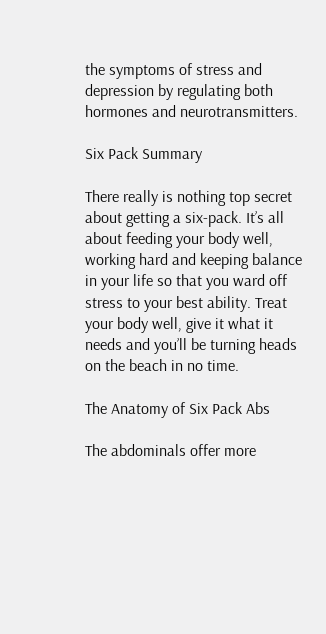the symptoms of stress and depression by regulating both hormones and neurotransmitters.

Six Pack Summary

There really is nothing top secret about getting a six-pack. It’s all about feeding your body well, working hard and keeping balance in your life so that you ward off stress to your best ability. Treat your body well, give it what it needs and you’ll be turning heads on the beach in no time.

The Anatomy of Six Pack Abs

The abdominals offer more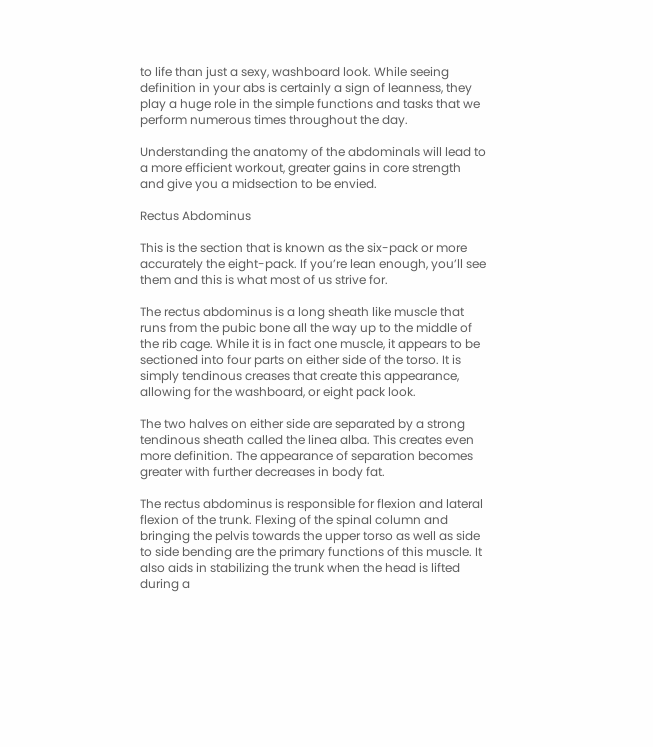to life than just a sexy, washboard look. While seeing definition in your abs is certainly a sign of leanness, they play a huge role in the simple functions and tasks that we perform numerous times throughout the day.

Understanding the anatomy of the abdominals will lead to a more efficient workout, greater gains in core strength and give you a midsection to be envied.

Rectus Abdominus

This is the section that is known as the six-pack or more accurately the eight-pack. If you’re lean enough, you’ll see them and this is what most of us strive for.

The rectus abdominus is a long sheath like muscle that runs from the pubic bone all the way up to the middle of the rib cage. While it is in fact one muscle, it appears to be sectioned into four parts on either side of the torso. It is simply tendinous creases that create this appearance, allowing for the washboard, or eight pack look.

The two halves on either side are separated by a strong tendinous sheath called the linea alba. This creates even more definition. The appearance of separation becomes greater with further decreases in body fat.

The rectus abdominus is responsible for flexion and lateral flexion of the trunk. Flexing of the spinal column and bringing the pelvis towards the upper torso as well as side to side bending are the primary functions of this muscle. It also aids in stabilizing the trunk when the head is lifted during a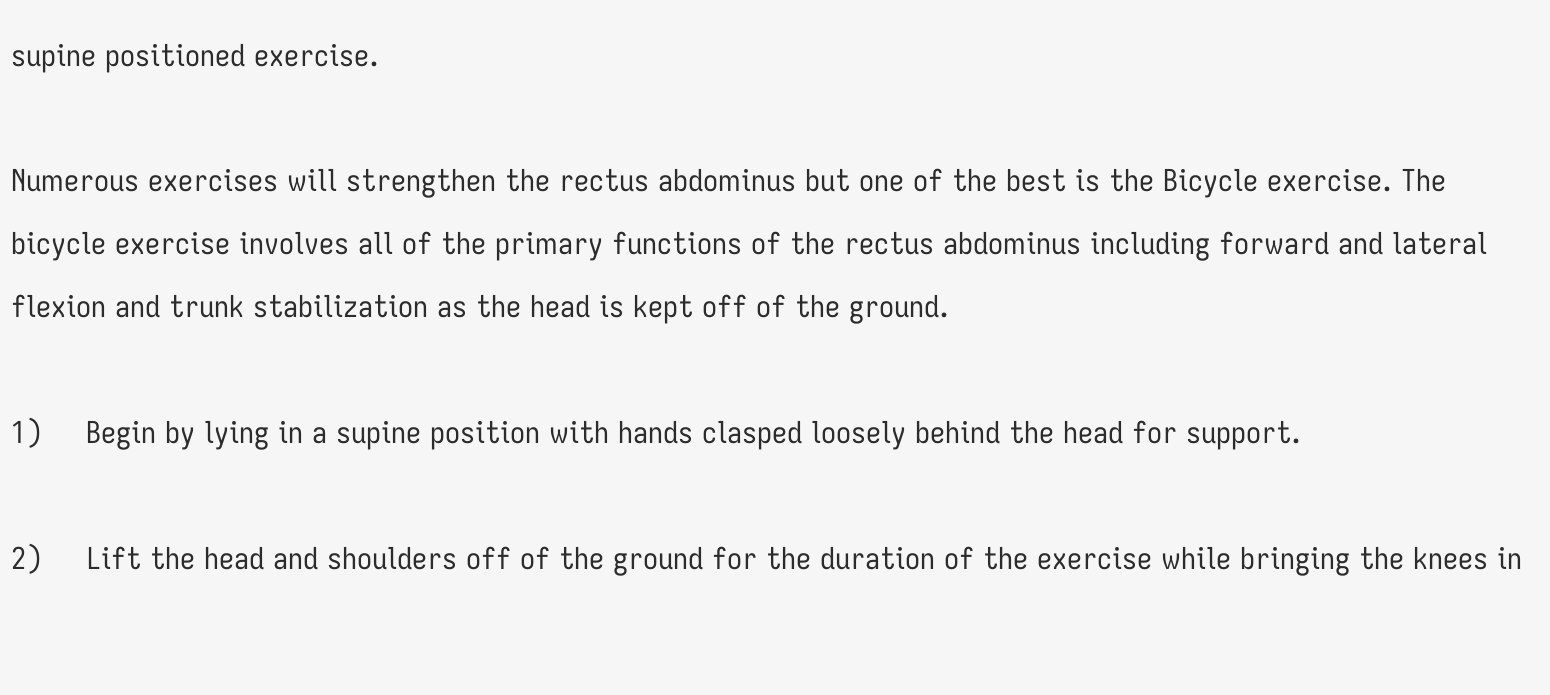supine positioned exercise.

Numerous exercises will strengthen the rectus abdominus but one of the best is the Bicycle exercise. The bicycle exercise involves all of the primary functions of the rectus abdominus including forward and lateral flexion and trunk stabilization as the head is kept off of the ground.

1)     Begin by lying in a supine position with hands clasped loosely behind the head for support.

2)     Lift the head and shoulders off of the ground for the duration of the exercise while bringing the knees in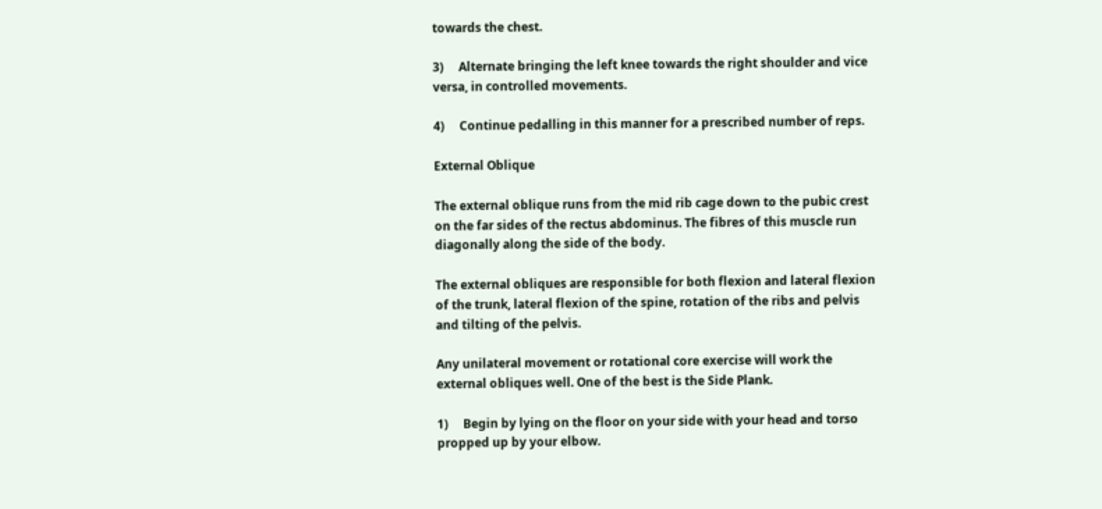towards the chest.

3)     Alternate bringing the left knee towards the right shoulder and vice versa, in controlled movements.

4)     Continue pedalling in this manner for a prescribed number of reps.

External Oblique

The external oblique runs from the mid rib cage down to the pubic crest on the far sides of the rectus abdominus. The fibres of this muscle run diagonally along the side of the body.

The external obliques are responsible for both flexion and lateral flexion of the trunk, lateral flexion of the spine, rotation of the ribs and pelvis and tilting of the pelvis.

Any unilateral movement or rotational core exercise will work the external obliques well. One of the best is the Side Plank.

1)     Begin by lying on the floor on your side with your head and torso propped up by your elbow.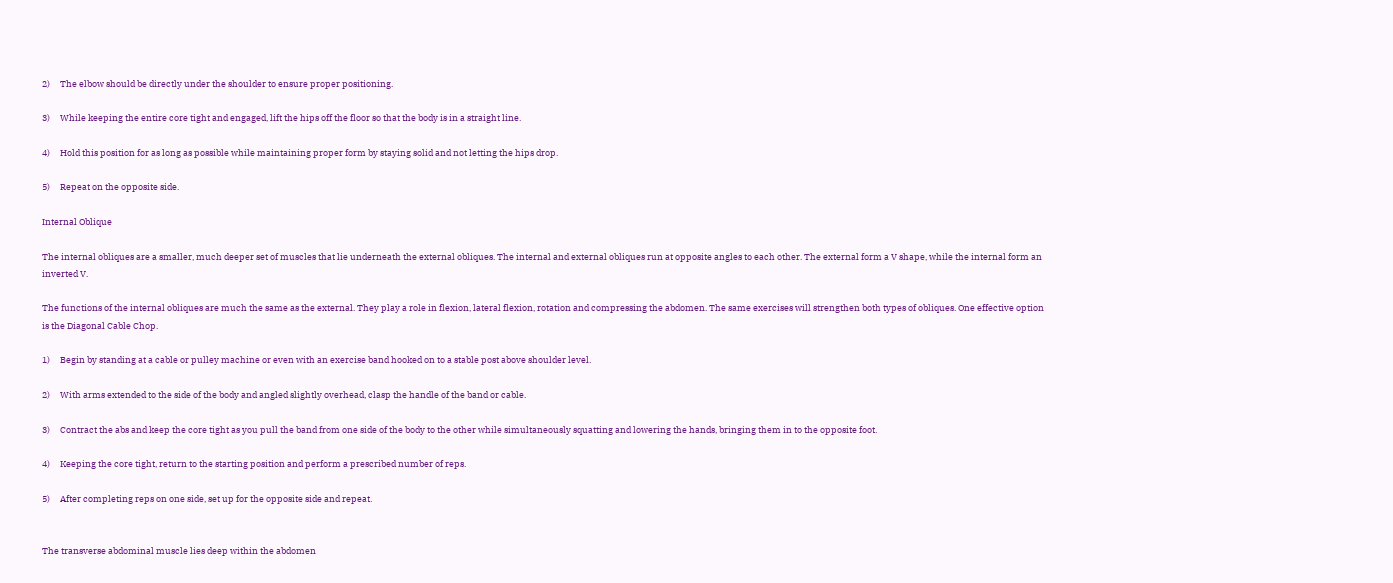2)     The elbow should be directly under the shoulder to ensure proper positioning.

3)     While keeping the entire core tight and engaged, lift the hips off the floor so that the body is in a straight line.

4)     Hold this position for as long as possible while maintaining proper form by staying solid and not letting the hips drop.

5)     Repeat on the opposite side.

Internal Oblique

The internal obliques are a smaller, much deeper set of muscles that lie underneath the external obliques. The internal and external obliques run at opposite angles to each other. The external form a V shape, while the internal form an inverted V.

The functions of the internal obliques are much the same as the external. They play a role in flexion, lateral flexion, rotation and compressing the abdomen. The same exercises will strengthen both types of obliques. One effective option is the Diagonal Cable Chop.

1)     Begin by standing at a cable or pulley machine or even with an exercise band hooked on to a stable post above shoulder level.

2)     With arms extended to the side of the body and angled slightly overhead, clasp the handle of the band or cable.

3)     Contract the abs and keep the core tight as you pull the band from one side of the body to the other while simultaneously squatting and lowering the hands, bringing them in to the opposite foot.

4)     Keeping the core tight, return to the starting position and perform a prescribed number of reps.

5)     After completing reps on one side, set up for the opposite side and repeat.


The transverse abdominal muscle lies deep within the abdomen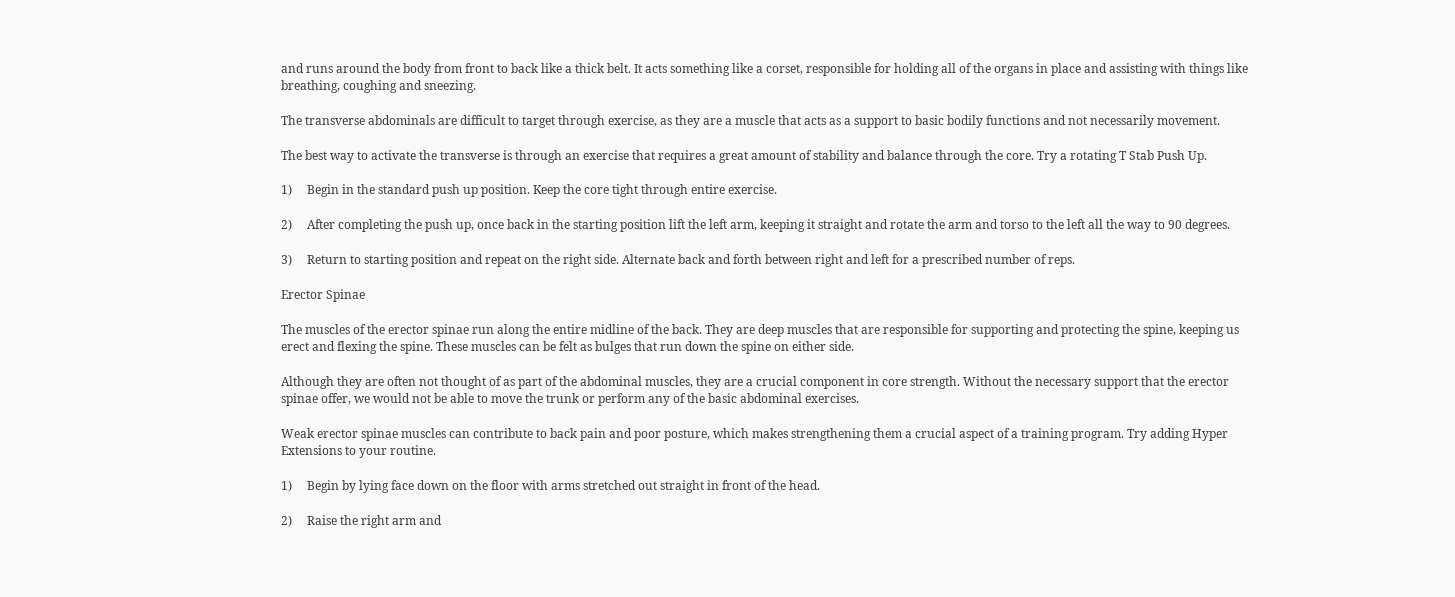and runs around the body from front to back like a thick belt. It acts something like a corset, responsible for holding all of the organs in place and assisting with things like breathing, coughing and sneezing.

The transverse abdominals are difficult to target through exercise, as they are a muscle that acts as a support to basic bodily functions and not necessarily movement.

The best way to activate the transverse is through an exercise that requires a great amount of stability and balance through the core. Try a rotating T Stab Push Up.

1)     Begin in the standard push up position. Keep the core tight through entire exercise.

2)     After completing the push up, once back in the starting position lift the left arm, keeping it straight and rotate the arm and torso to the left all the way to 90 degrees.

3)     Return to starting position and repeat on the right side. Alternate back and forth between right and left for a prescribed number of reps.

Erector Spinae

The muscles of the erector spinae run along the entire midline of the back. They are deep muscles that are responsible for supporting and protecting the spine, keeping us erect and flexing the spine. These muscles can be felt as bulges that run down the spine on either side.

Although they are often not thought of as part of the abdominal muscles, they are a crucial component in core strength. Without the necessary support that the erector spinae offer, we would not be able to move the trunk or perform any of the basic abdominal exercises.

Weak erector spinae muscles can contribute to back pain and poor posture, which makes strengthening them a crucial aspect of a training program. Try adding Hyper Extensions to your routine.

1)     Begin by lying face down on the floor with arms stretched out straight in front of the head.

2)     Raise the right arm and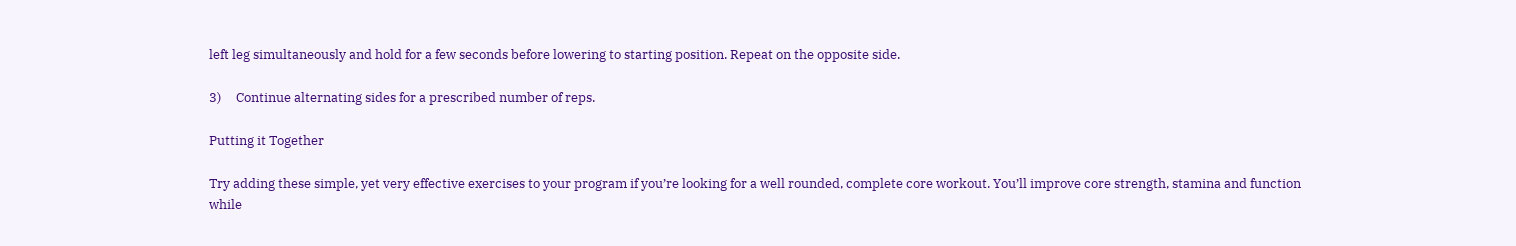left leg simultaneously and hold for a few seconds before lowering to starting position. Repeat on the opposite side.

3)     Continue alternating sides for a prescribed number of reps.

Putting it Together

Try adding these simple, yet very effective exercises to your program if you’re looking for a well rounded, complete core workout. You’ll improve core strength, stamina and function while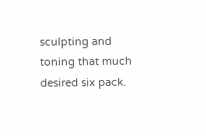sculpting and toning that much desired six pack.